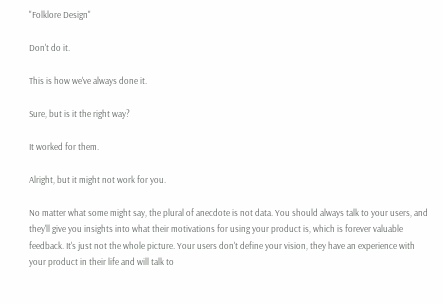"Folklore Design"

Don't do it.

This is how we've always done it.

Sure, but is it the right way?

It worked for them.

Alright, but it might not work for you.

No matter what some might say, the plural of anecdote is not data. You should always talk to your users, and they'll give you insights into what their motivations for using your product is, which is forever valuable feedback. It's just not the whole picture. Your users don't define your vision, they have an experience with your product in their life and will talk to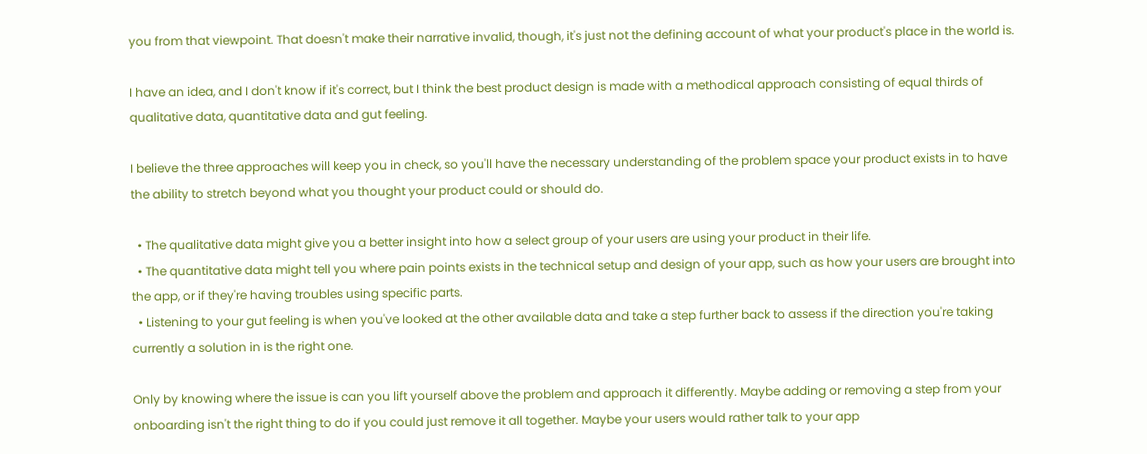you from that viewpoint. That doesn't make their narrative invalid, though, it's just not the defining account of what your product's place in the world is.

I have an idea, and I don't know if it's correct, but I think the best product design is made with a methodical approach consisting of equal thirds of qualitative data, quantitative data and gut feeling.

I believe the three approaches will keep you in check, so you'll have the necessary understanding of the problem space your product exists in to have the ability to stretch beyond what you thought your product could or should do.

  • The qualitative data might give you a better insight into how a select group of your users are using your product in their life.
  • The quantitative data might tell you where pain points exists in the technical setup and design of your app, such as how your users are brought into the app, or if they're having troubles using specific parts.
  • Listening to your gut feeling is when you've looked at the other available data and take a step further back to assess if the direction you're taking currently a solution in is the right one.

Only by knowing where the issue is can you lift yourself above the problem and approach it differently. Maybe adding or removing a step from your onboarding isn't the right thing to do if you could just remove it all together. Maybe your users would rather talk to your app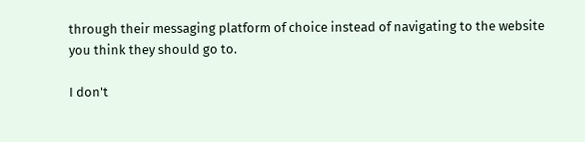through their messaging platform of choice instead of navigating to the website you think they should go to.

I don't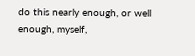do this nearly enough, or well enough, myself,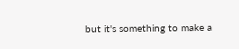but it's something to make a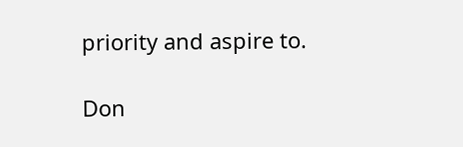priority and aspire to.

Don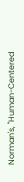Norman's, "Human-Centered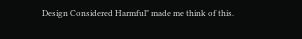Design Considered Harmful" made me think of this.